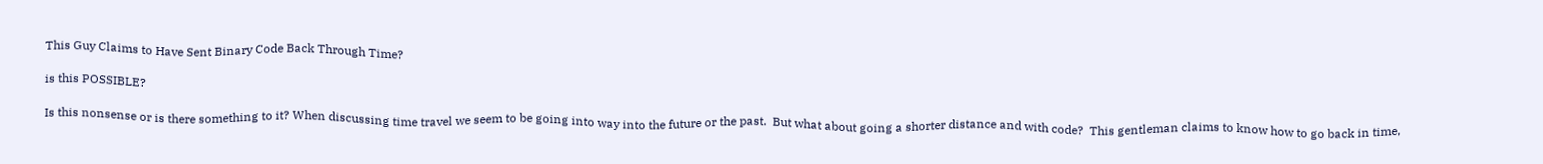This Guy Claims to Have Sent Binary Code Back Through Time?

is this POSSIBLE?

Is this nonsense or is there something to it? When discussing time travel we seem to be going into way into the future or the past.  But what about going a shorter distance and with code?  This gentleman claims to know how to go back in time,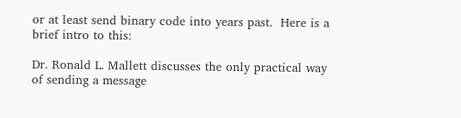or at least send binary code into years past.  Here is a brief intro to this:

Dr. Ronald L. Mallett discusses the only practical way of sending a message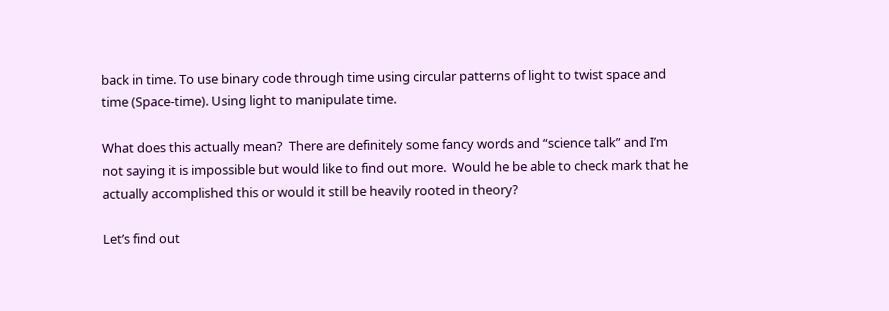back in time. To use binary code through time using circular patterns of light to twist space and time (Space-time). Using light to manipulate time.

What does this actually mean?  There are definitely some fancy words and “science talk” and I’m not saying it is impossible but would like to find out more.  Would he be able to check mark that he actually accomplished this or would it still be heavily rooted in theory?

Let’s find out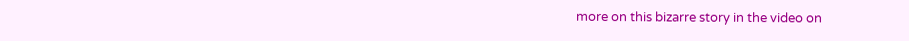more on this bizarre story in the video on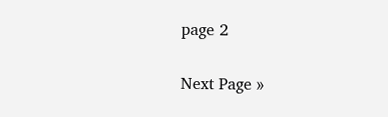page 2

Next Page »